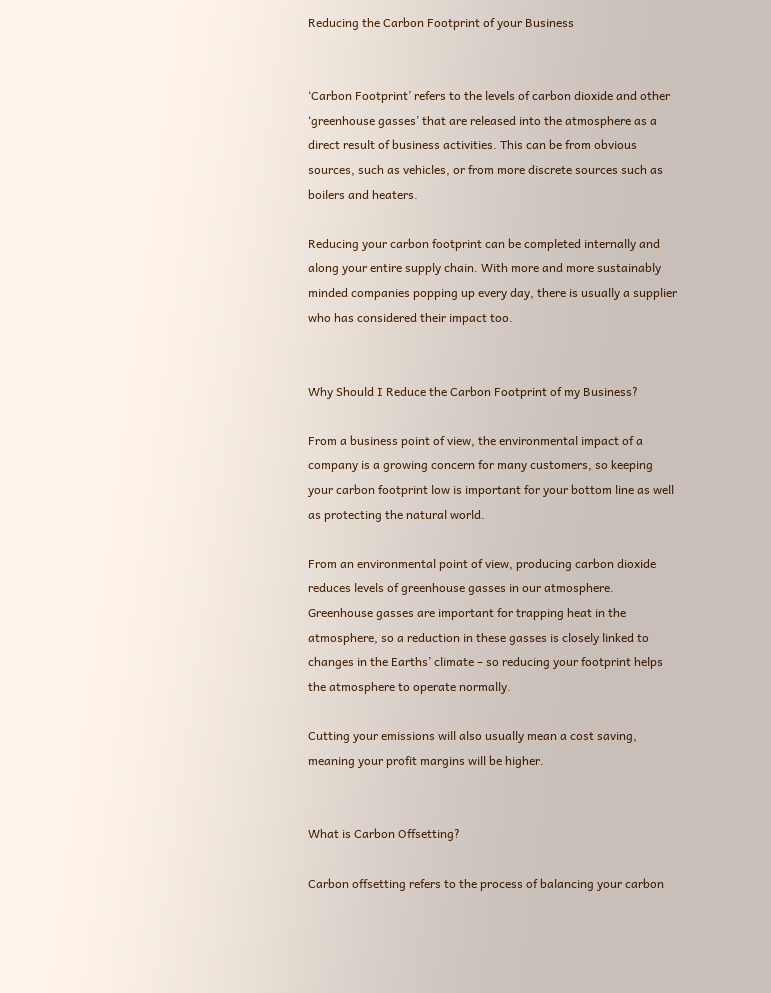Reducing the Carbon Footprint of your Business


‘Carbon Footprint’ refers to the levels of carbon dioxide and other ‘greenhouse gasses’ that are released into the atmosphere as a direct result of business activities. This can be from obvious sources, such as vehicles, or from more discrete sources such as boilers and heaters.

Reducing your carbon footprint can be completed internally and along your entire supply chain. With more and more sustainably minded companies popping up every day, there is usually a supplier who has considered their impact too.


Why Should I Reduce the Carbon Footprint of my Business?

From a business point of view, the environmental impact of a company is a growing concern for many customers, so keeping your carbon footprint low is important for your bottom line as well as protecting the natural world.

From an environmental point of view, producing carbon dioxide reduces levels of greenhouse gasses in our atmosphere. Greenhouse gasses are important for trapping heat in the atmosphere, so a reduction in these gasses is closely linked to changes in the Earths’ climate – so reducing your footprint helps the atmosphere to operate normally.

Cutting your emissions will also usually mean a cost saving, meaning your profit margins will be higher.


What is Carbon Offsetting?

Carbon offsetting refers to the process of balancing your carbon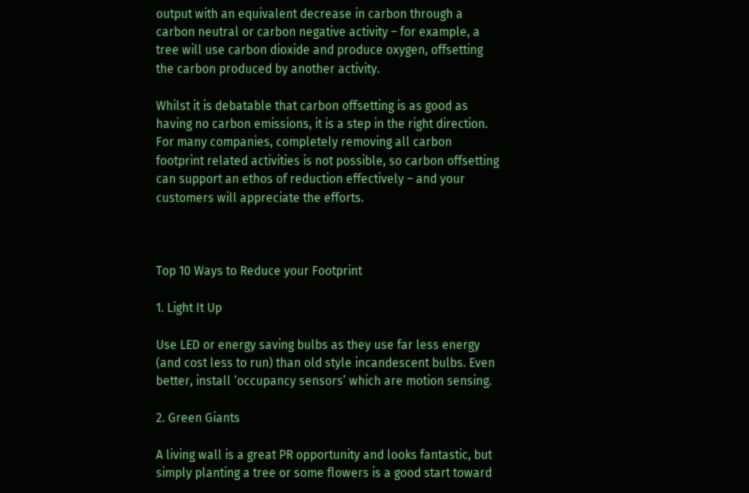output with an equivalent decrease in carbon through a carbon neutral or carbon negative activity – for example, a tree will use carbon dioxide and produce oxygen, offsetting the carbon produced by another activity.

Whilst it is debatable that carbon offsetting is as good as having no carbon emissions, it is a step in the right direction. For many companies, completely removing all carbon footprint related activities is not possible, so carbon offsetting can support an ethos of reduction effectively – and your customers will appreciate the efforts.



Top 10 Ways to Reduce your Footprint

1. Light It Up

Use LED or energy saving bulbs as they use far less energy (and cost less to run) than old style incandescent bulbs. Even better, install ‘occupancy sensors’ which are motion sensing.

2. Green Giants

A living wall is a great PR opportunity and looks fantastic, but simply planting a tree or some flowers is a good start toward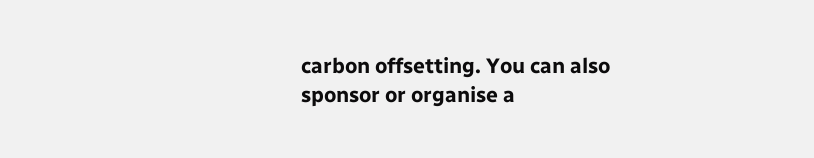carbon offsetting. You can also sponsor or organise a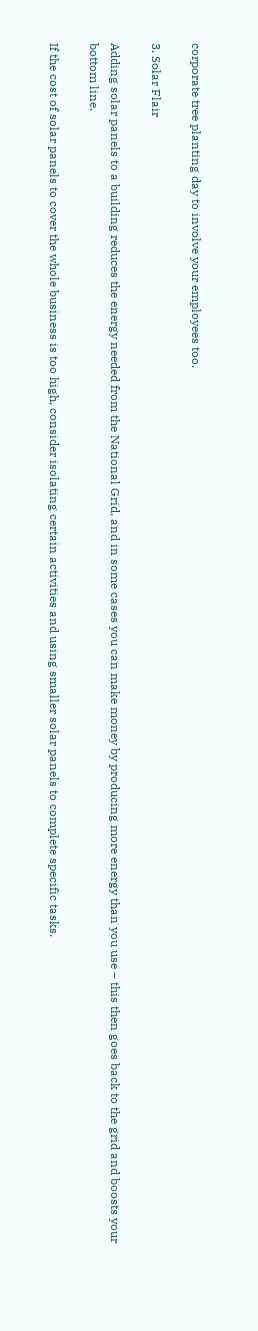corporate tree planting day to involve your employees too.

3. Solar Flair

Adding solar panels to a building reduces the energy needed from the National Grid, and in some cases you can make money by producing more energy than you use – this then goes back to the grid and boosts your bottom line.

If the cost of solar panels to cover the whole business is too high, consider isolating certain activities and using smaller solar panels to complete specific tasks.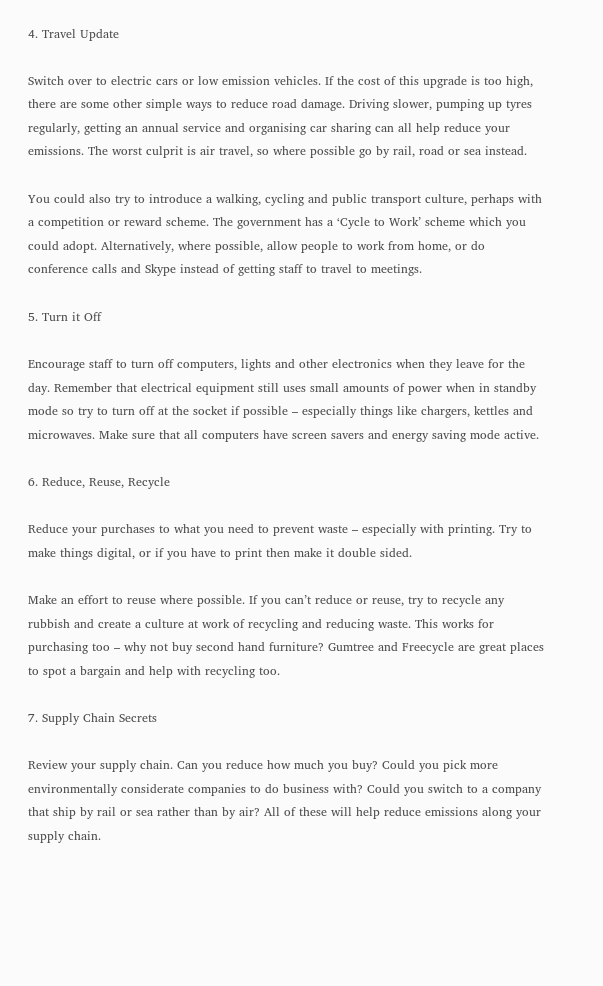4. Travel Update

Switch over to electric cars or low emission vehicles. If the cost of this upgrade is too high, there are some other simple ways to reduce road damage. Driving slower, pumping up tyres regularly, getting an annual service and organising car sharing can all help reduce your emissions. The worst culprit is air travel, so where possible go by rail, road or sea instead.

You could also try to introduce a walking, cycling and public transport culture, perhaps with a competition or reward scheme. The government has a ‘Cycle to Work’ scheme which you could adopt. Alternatively, where possible, allow people to work from home, or do conference calls and Skype instead of getting staff to travel to meetings.

5. Turn it Off

Encourage staff to turn off computers, lights and other electronics when they leave for the day. Remember that electrical equipment still uses small amounts of power when in standby mode so try to turn off at the socket if possible – especially things like chargers, kettles and microwaves. Make sure that all computers have screen savers and energy saving mode active.

6. Reduce, Reuse, Recycle

Reduce your purchases to what you need to prevent waste – especially with printing. Try to make things digital, or if you have to print then make it double sided.

Make an effort to reuse where possible. If you can’t reduce or reuse, try to recycle any rubbish and create a culture at work of recycling and reducing waste. This works for purchasing too – why not buy second hand furniture? Gumtree and Freecycle are great places to spot a bargain and help with recycling too.

7. Supply Chain Secrets

Review your supply chain. Can you reduce how much you buy? Could you pick more environmentally considerate companies to do business with? Could you switch to a company that ship by rail or sea rather than by air? All of these will help reduce emissions along your supply chain.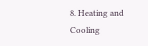8. Heating and Cooling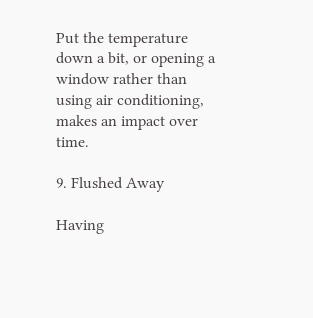Put the temperature down a bit, or opening a window rather than using air conditioning, makes an impact over time.

9. Flushed Away

Having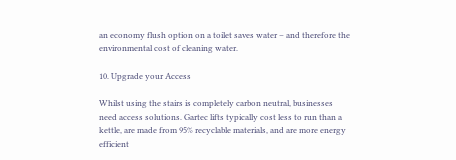an economy flush option on a toilet saves water – and therefore the environmental cost of cleaning water.

10. Upgrade your Access

Whilst using the stairs is completely carbon neutral, businesses need access solutions. Gartec lifts typically cost less to run than a kettle, are made from 95% recyclable materials, and are more energy efficient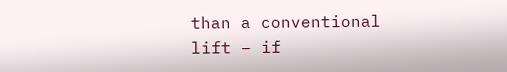than a conventional lift – if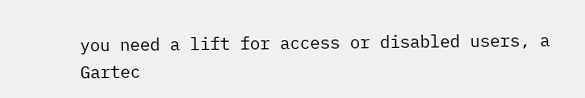you need a lift for access or disabled users, a Gartec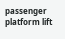passenger platform lift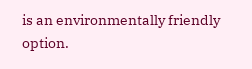is an environmentally friendly option.